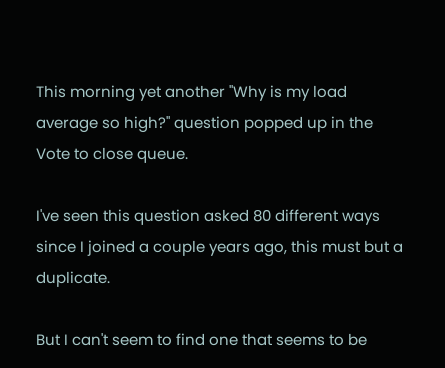This morning yet another "Why is my load average so high?" question popped up in the Vote to close queue.

I've seen this question asked 80 different ways since I joined a couple years ago, this must but a duplicate.

But I can't seem to find one that seems to be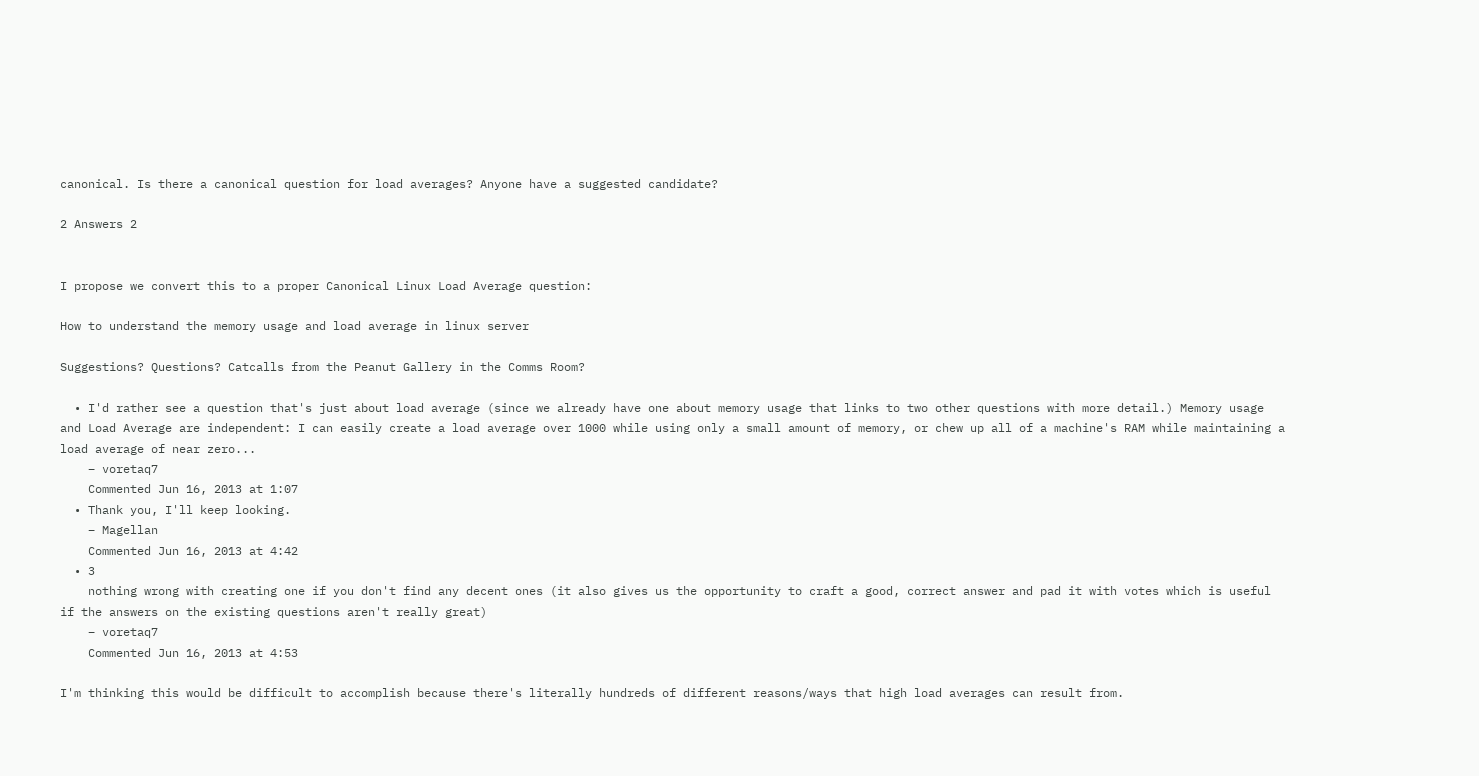canonical. Is there a canonical question for load averages? Anyone have a suggested candidate?

2 Answers 2


I propose we convert this to a proper Canonical Linux Load Average question:

How to understand the memory usage and load average in linux server

Suggestions? Questions? Catcalls from the Peanut Gallery in the Comms Room?

  • I'd rather see a question that's just about load average (since we already have one about memory usage that links to two other questions with more detail.) Memory usage and Load Average are independent: I can easily create a load average over 1000 while using only a small amount of memory, or chew up all of a machine's RAM while maintaining a load average of near zero...
    – voretaq7
    Commented Jun 16, 2013 at 1:07
  • Thank you, I'll keep looking.
    – Magellan
    Commented Jun 16, 2013 at 4:42
  • 3
    nothing wrong with creating one if you don't find any decent ones (it also gives us the opportunity to craft a good, correct answer and pad it with votes which is useful if the answers on the existing questions aren't really great)
    – voretaq7
    Commented Jun 16, 2013 at 4:53

I'm thinking this would be difficult to accomplish because there's literally hundreds of different reasons/ways that high load averages can result from.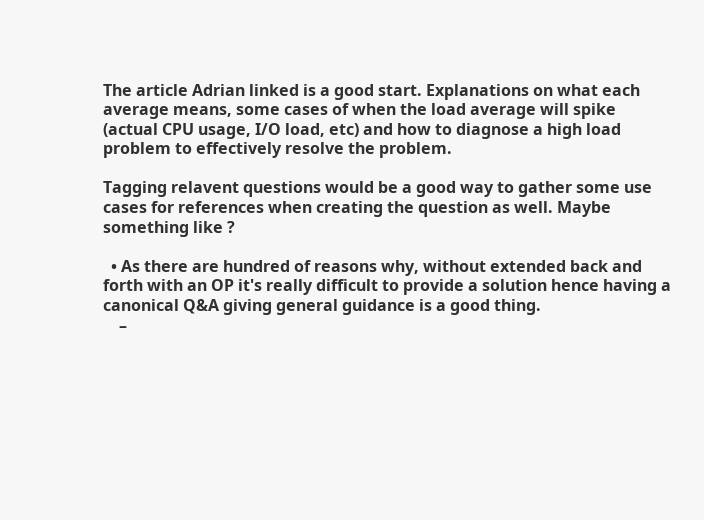The article Adrian linked is a good start. Explanations on what each average means, some cases of when the load average will spike (actual CPU usage, I/O load, etc) and how to diagnose a high load problem to effectively resolve the problem.

Tagging relavent questions would be a good way to gather some use cases for references when creating the question as well. Maybe something like ?

  • As there are hundred of reasons why, without extended back and forth with an OP it's really difficult to provide a solution hence having a canonical Q&A giving general guidance is a good thing.
    –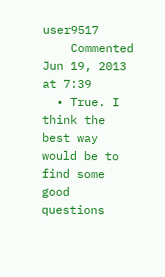user9517
    Commented Jun 19, 2013 at 7:39
  • True. I think the best way would be to find some good questions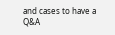and cases to have a Q&A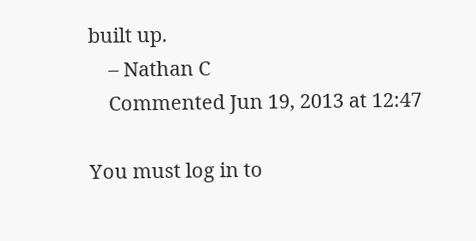built up.
    – Nathan C
    Commented Jun 19, 2013 at 12:47

You must log in to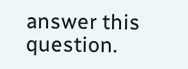answer this question.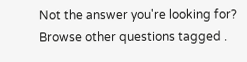Not the answer you're looking for? Browse other questions tagged .